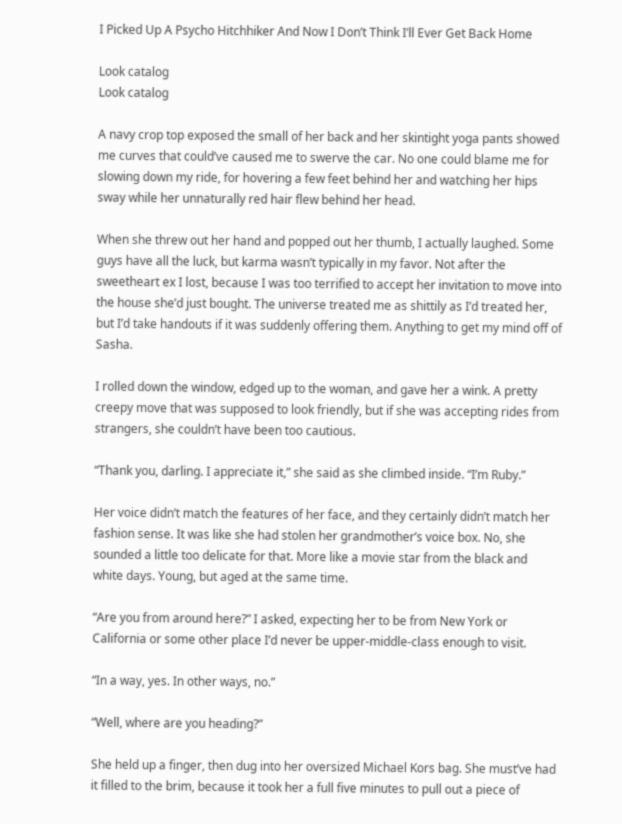I Picked Up A Psycho Hitchhiker And Now I Don’t Think I’ll Ever Get Back Home

Look catalog
Look catalog

A navy crop top exposed the small of her back and her skintight yoga pants showed me curves that could’ve caused me to swerve the car. No one could blame me for slowing down my ride, for hovering a few feet behind her and watching her hips sway while her unnaturally red hair flew behind her head.

When she threw out her hand and popped out her thumb, I actually laughed. Some guys have all the luck, but karma wasn’t typically in my favor. Not after the sweetheart ex I lost, because I was too terrified to accept her invitation to move into the house she’d just bought. The universe treated me as shittily as I’d treated her, but I’d take handouts if it was suddenly offering them. Anything to get my mind off of Sasha.

I rolled down the window, edged up to the woman, and gave her a wink. A pretty creepy move that was supposed to look friendly, but if she was accepting rides from strangers, she couldn’t have been too cautious.

“Thank you, darling. I appreciate it,” she said as she climbed inside. “I’m Ruby.”

Her voice didn’t match the features of her face, and they certainly didn’t match her fashion sense. It was like she had stolen her grandmother’s voice box. No, she sounded a little too delicate for that. More like a movie star from the black and white days. Young, but aged at the same time.

“Are you from around here?” I asked, expecting her to be from New York or California or some other place I’d never be upper-middle-class enough to visit.

“In a way, yes. In other ways, no.”

“Well, where are you heading?”

She held up a finger, then dug into her oversized Michael Kors bag. She must’ve had it filled to the brim, because it took her a full five minutes to pull out a piece of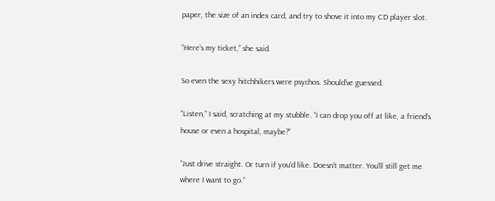paper, the size of an index card, and try to shove it into my CD player slot.

“Here’s my ticket,” she said.

So even the sexy hitchhikers were psychos. Should’ve guessed.

“Listen,” I said, scratching at my stubble. “I can drop you off at like, a friend’s house or even a hospital, maybe?”

“Just drive straight. Or turn if you’d like. Doesn’t matter. You’ll still get me where I want to go.”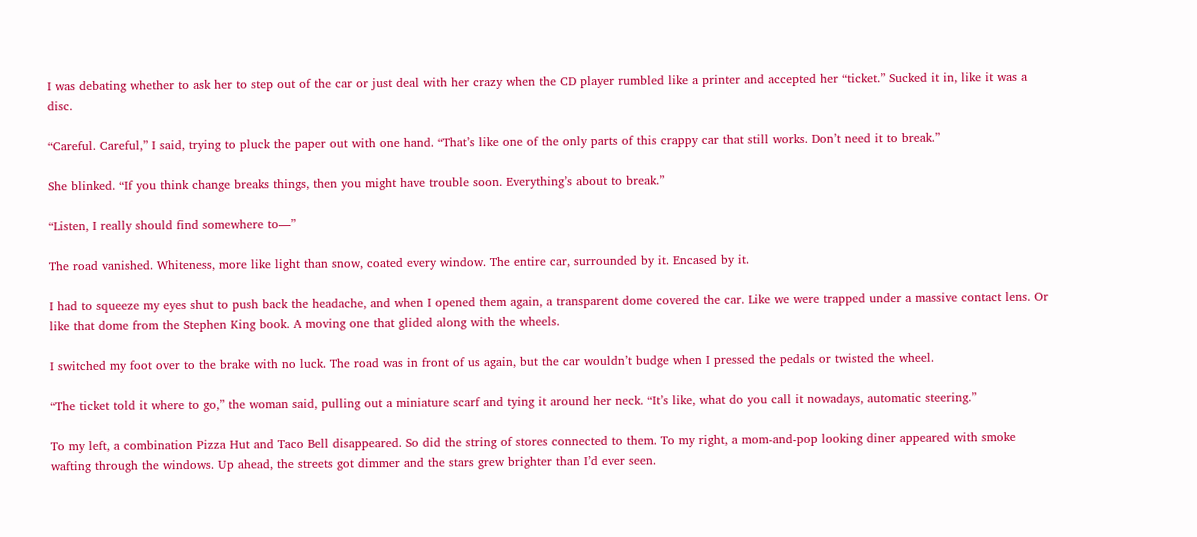I was debating whether to ask her to step out of the car or just deal with her crazy when the CD player rumbled like a printer and accepted her “ticket.” Sucked it in, like it was a disc.

“Careful. Careful,” I said, trying to pluck the paper out with one hand. “That’s like one of the only parts of this crappy car that still works. Don’t need it to break.”

She blinked. “If you think change breaks things, then you might have trouble soon. Everything’s about to break.”

“Listen, I really should find somewhere to—”

The road vanished. Whiteness, more like light than snow, coated every window. The entire car, surrounded by it. Encased by it.

I had to squeeze my eyes shut to push back the headache, and when I opened them again, a transparent dome covered the car. Like we were trapped under a massive contact lens. Or like that dome from the Stephen King book. A moving one that glided along with the wheels.

I switched my foot over to the brake with no luck. The road was in front of us again, but the car wouldn’t budge when I pressed the pedals or twisted the wheel.

“The ticket told it where to go,” the woman said, pulling out a miniature scarf and tying it around her neck. “It’s like, what do you call it nowadays, automatic steering.”

To my left, a combination Pizza Hut and Taco Bell disappeared. So did the string of stores connected to them. To my right, a mom-and-pop looking diner appeared with smoke wafting through the windows. Up ahead, the streets got dimmer and the stars grew brighter than I’d ever seen.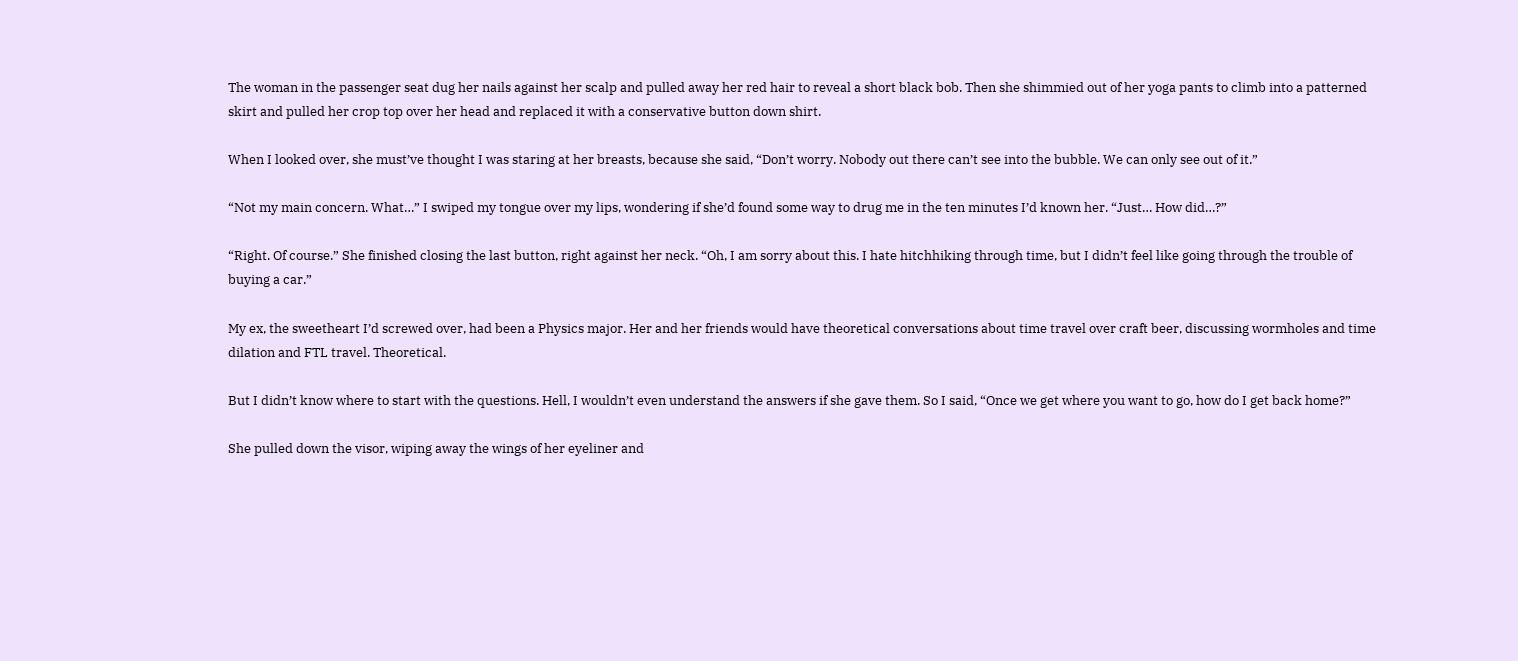The woman in the passenger seat dug her nails against her scalp and pulled away her red hair to reveal a short black bob. Then she shimmied out of her yoga pants to climb into a patterned skirt and pulled her crop top over her head and replaced it with a conservative button down shirt.

When I looked over, she must’ve thought I was staring at her breasts, because she said, “Don’t worry. Nobody out there can’t see into the bubble. We can only see out of it.”

“Not my main concern. What…” I swiped my tongue over my lips, wondering if she’d found some way to drug me in the ten minutes I’d known her. “Just… How did…?”

“Right. Of course.” She finished closing the last button, right against her neck. “Oh, I am sorry about this. I hate hitchhiking through time, but I didn’t feel like going through the trouble of buying a car.”

My ex, the sweetheart I’d screwed over, had been a Physics major. Her and her friends would have theoretical conversations about time travel over craft beer, discussing wormholes and time dilation and FTL travel. Theoretical.

But I didn’t know where to start with the questions. Hell, I wouldn’t even understand the answers if she gave them. So I said, “Once we get where you want to go, how do I get back home?”

She pulled down the visor, wiping away the wings of her eyeliner and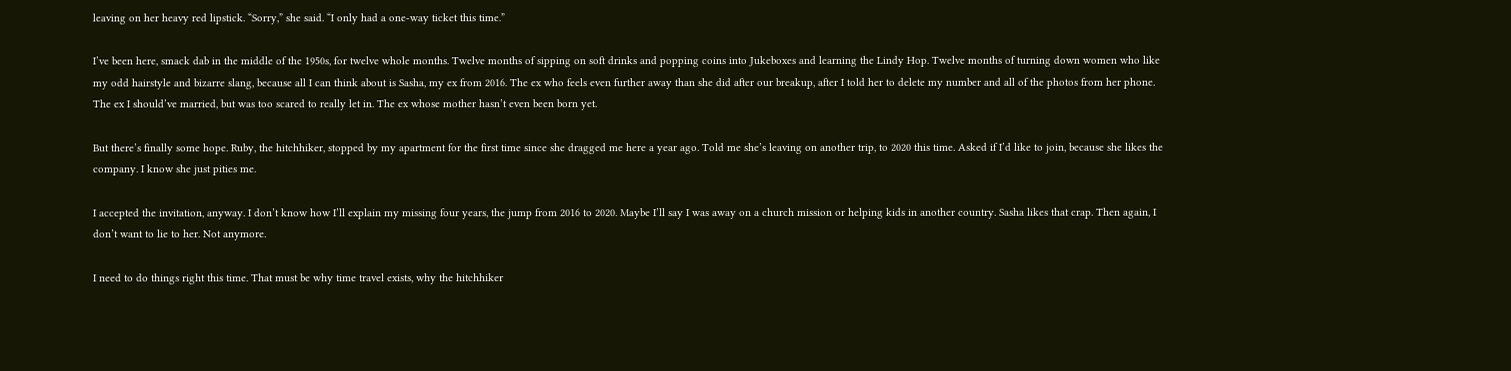leaving on her heavy red lipstick. “Sorry,” she said. “I only had a one-way ticket this time.”

I’ve been here, smack dab in the middle of the 1950s, for twelve whole months. Twelve months of sipping on soft drinks and popping coins into Jukeboxes and learning the Lindy Hop. Twelve months of turning down women who like my odd hairstyle and bizarre slang, because all I can think about is Sasha, my ex from 2016. The ex who feels even further away than she did after our breakup, after I told her to delete my number and all of the photos from her phone. The ex I should’ve married, but was too scared to really let in. The ex whose mother hasn’t even been born yet.

But there’s finally some hope. Ruby, the hitchhiker, stopped by my apartment for the first time since she dragged me here a year ago. Told me she’s leaving on another trip, to 2020 this time. Asked if I’d like to join, because she likes the company. I know she just pities me.

I accepted the invitation, anyway. I don’t know how I’ll explain my missing four years, the jump from 2016 to 2020. Maybe I’ll say I was away on a church mission or helping kids in another country. Sasha likes that crap. Then again, I don’t want to lie to her. Not anymore.

I need to do things right this time. That must be why time travel exists, why the hitchhiker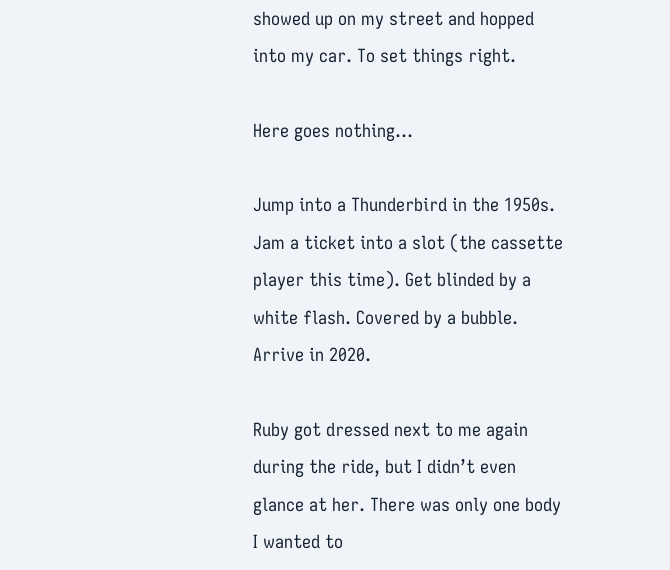showed up on my street and hopped into my car. To set things right.

Here goes nothing…

Jump into a Thunderbird in the 1950s. Jam a ticket into a slot (the cassette player this time). Get blinded by a white flash. Covered by a bubble. Arrive in 2020.

Ruby got dressed next to me again during the ride, but I didn’t even glance at her. There was only one body I wanted to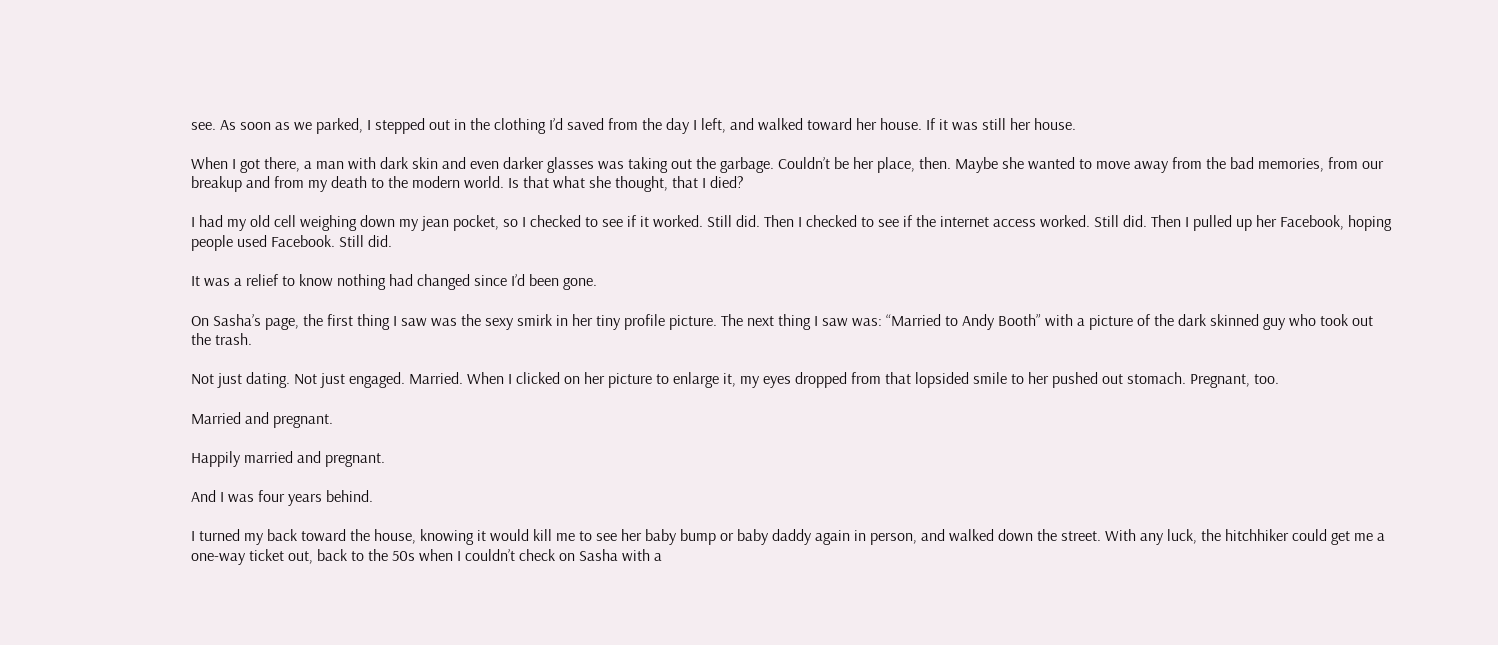see. As soon as we parked, I stepped out in the clothing I’d saved from the day I left, and walked toward her house. If it was still her house.

When I got there, a man with dark skin and even darker glasses was taking out the garbage. Couldn’t be her place, then. Maybe she wanted to move away from the bad memories, from our breakup and from my death to the modern world. Is that what she thought, that I died?

I had my old cell weighing down my jean pocket, so I checked to see if it worked. Still did. Then I checked to see if the internet access worked. Still did. Then I pulled up her Facebook, hoping people used Facebook. Still did.

It was a relief to know nothing had changed since I’d been gone.

On Sasha’s page, the first thing I saw was the sexy smirk in her tiny profile picture. The next thing I saw was: “Married to Andy Booth” with a picture of the dark skinned guy who took out the trash.

Not just dating. Not just engaged. Married. When I clicked on her picture to enlarge it, my eyes dropped from that lopsided smile to her pushed out stomach. Pregnant, too.

Married and pregnant.

Happily married and pregnant.

And I was four years behind.

I turned my back toward the house, knowing it would kill me to see her baby bump or baby daddy again in person, and walked down the street. With any luck, the hitchhiker could get me a one-way ticket out, back to the 50s when I couldn’t check on Sasha with a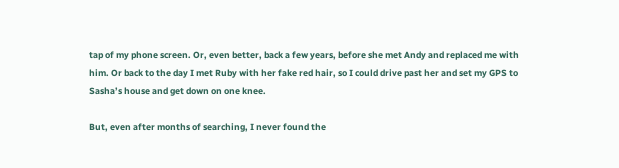tap of my phone screen. Or, even better, back a few years, before she met Andy and replaced me with him. Or back to the day I met Ruby with her fake red hair, so I could drive past her and set my GPS to Sasha’s house and get down on one knee.

But, even after months of searching, I never found the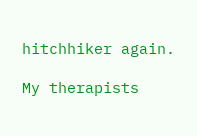hitchhiker again.

My therapists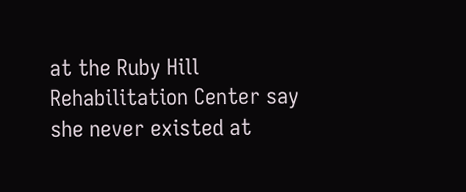at the Ruby Hill Rehabilitation Center say she never existed at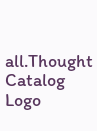all.Thought Catalog Logo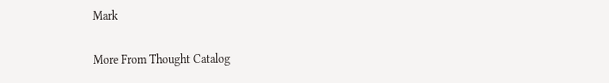Mark

More From Thought Catalog